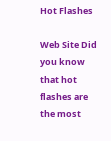Hot Flashes

Web Site Did you know that hot flashes are the most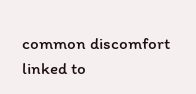common discomfort linked to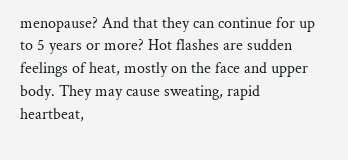menopause? And that they can continue for up to 5 years or more? Hot flashes are sudden feelings of heat, mostly on the face and upper body. They may cause sweating, rapid heartbeat,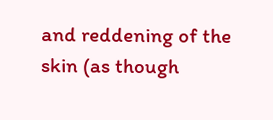and reddening of the skin (as though